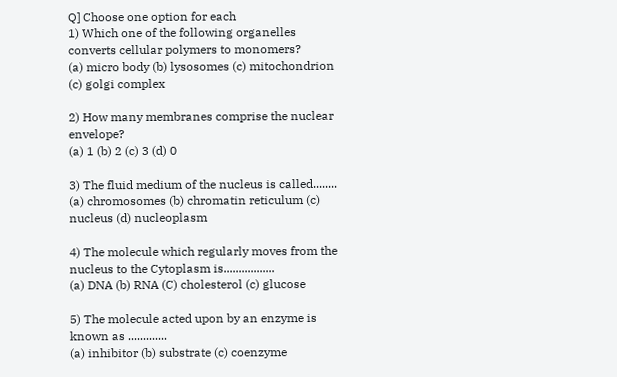Q] Choose one option for each
1) Which one of the following organelles converts cellular polymers to monomers?
(a) micro body (b) lysosomes (c) mitochondrion (c) golgi complex

2) How many membranes comprise the nuclear envelope?
(a) 1 (b) 2 (c) 3 (d) 0

3) The fluid medium of the nucleus is called........
(a) chromosomes (b) chromatin reticulum (c) nucleus (d) nucleoplasm

4) The molecule which regularly moves from the nucleus to the Cytoplasm is.................
(a) DNA (b) RNA (C) cholesterol (c) glucose

5) The molecule acted upon by an enzyme is known as .............
(a) inhibitor (b) substrate (c) coenzyme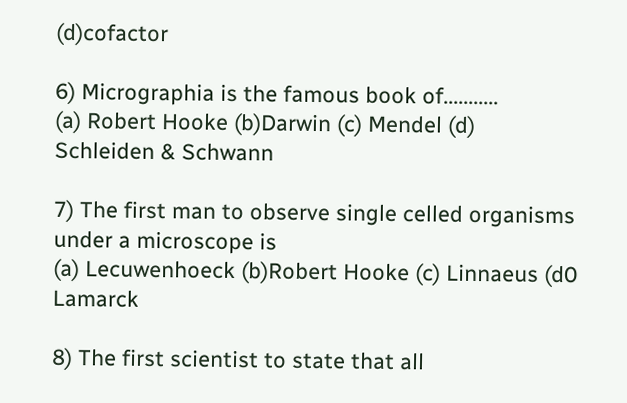(d)cofactor

6) Micrographia is the famous book of...........
(a) Robert Hooke (b)Darwin (c) Mendel (d) Schleiden & Schwann

7) The first man to observe single celled organisms under a microscope is
(a) Lecuwenhoeck (b)Robert Hooke (c) Linnaeus (d0 Lamarck

8) The first scientist to state that all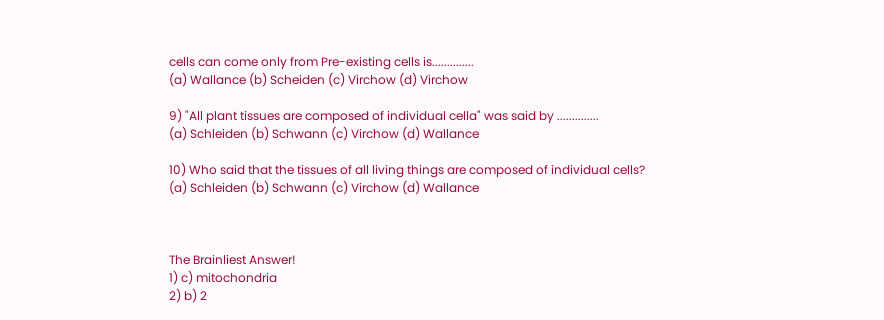cells can come only from Pre-existing cells is..............
(a) Wallance (b) Scheiden (c) Virchow (d) Virchow

9) "All plant tissues are composed of individual cella" was said by ..............
(a) Schleiden (b) Schwann (c) Virchow (d) Wallance

10) Who said that the tissues of all living things are composed of individual cells?
(a) Schleiden (b) Schwann (c) Virchow (d) Wallance



The Brainliest Answer!
1) c) mitochondria
2) b) 2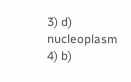3) d) nucleoplasm
4) b)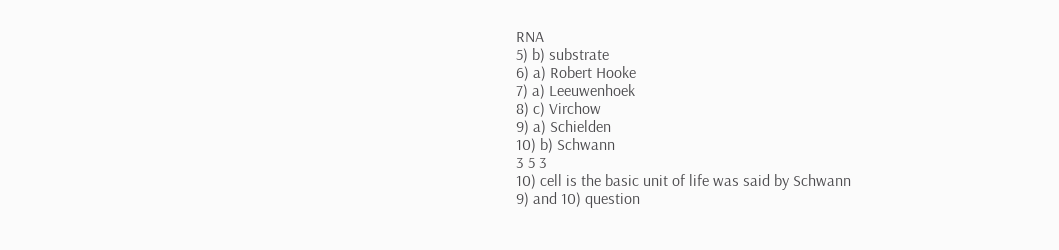RNA
5) b) substrate
6) a) Robert Hooke
7) a) Leeuwenhoek
8) c) Virchow
9) a) Schielden
10) b) Schwann
3 5 3
10) cell is the basic unit of life was said by Schwann
9) and 10) question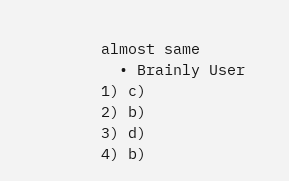almost same
  • Brainly User
1) c)
2) b)
3) d)
4) b)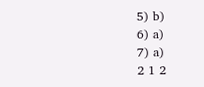5) b)
6) a)
7) a)
2 1 2